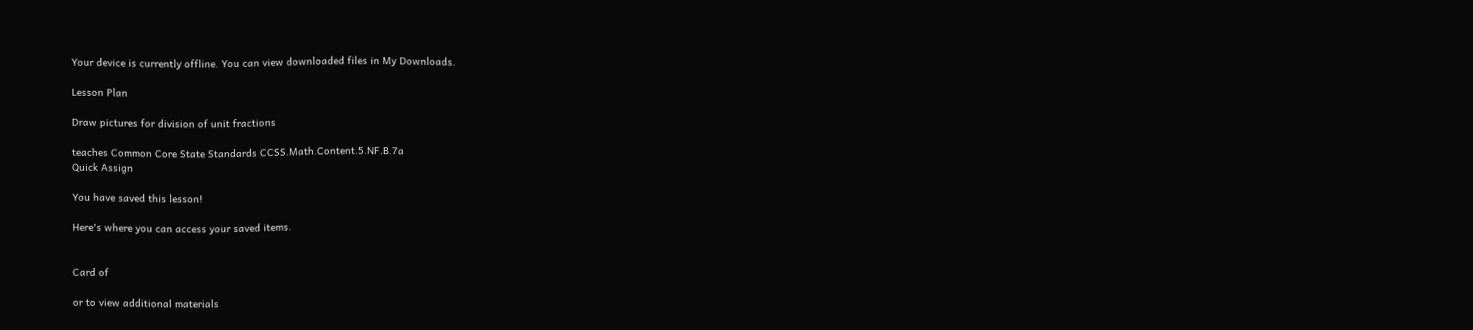Your device is currently offline. You can view downloaded files in My Downloads.

Lesson Plan

Draw pictures for division of unit fractions

teaches Common Core State Standards CCSS.Math.Content.5.NF.B.7a
Quick Assign

You have saved this lesson!

Here's where you can access your saved items.


Card of

or to view additional materials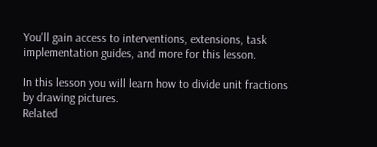You'll gain access to interventions, extensions, task implementation guides, and more for this lesson.

In this lesson you will learn how to divide unit fractions by drawing pictures.
Related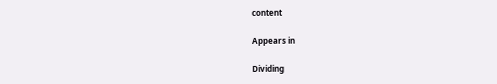content

Appears in

Dividing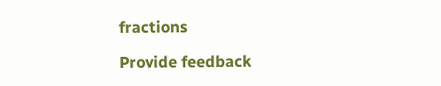fractions

Provide feedback